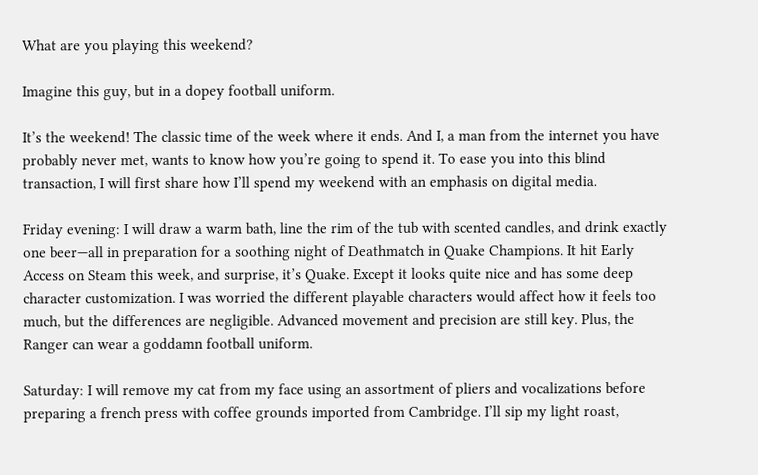What are you playing this weekend?

Imagine this guy, but in a dopey football uniform.

It’s the weekend! The classic time of the week where it ends. And I, a man from the internet you have probably never met, wants to know how you’re going to spend it. To ease you into this blind transaction, I will first share how I’ll spend my weekend with an emphasis on digital media.

Friday evening: I will draw a warm bath, line the rim of the tub with scented candles, and drink exactly one beer—all in preparation for a soothing night of Deathmatch in Quake Champions. It hit Early Access on Steam this week, and surprise, it’s Quake. Except it looks quite nice and has some deep character customization. I was worried the different playable characters would affect how it feels too much, but the differences are negligible. Advanced movement and precision are still key. Plus, the Ranger can wear a goddamn football uniform.

Saturday: I will remove my cat from my face using an assortment of pliers and vocalizations before preparing a french press with coffee grounds imported from Cambridge. I’ll sip my light roast,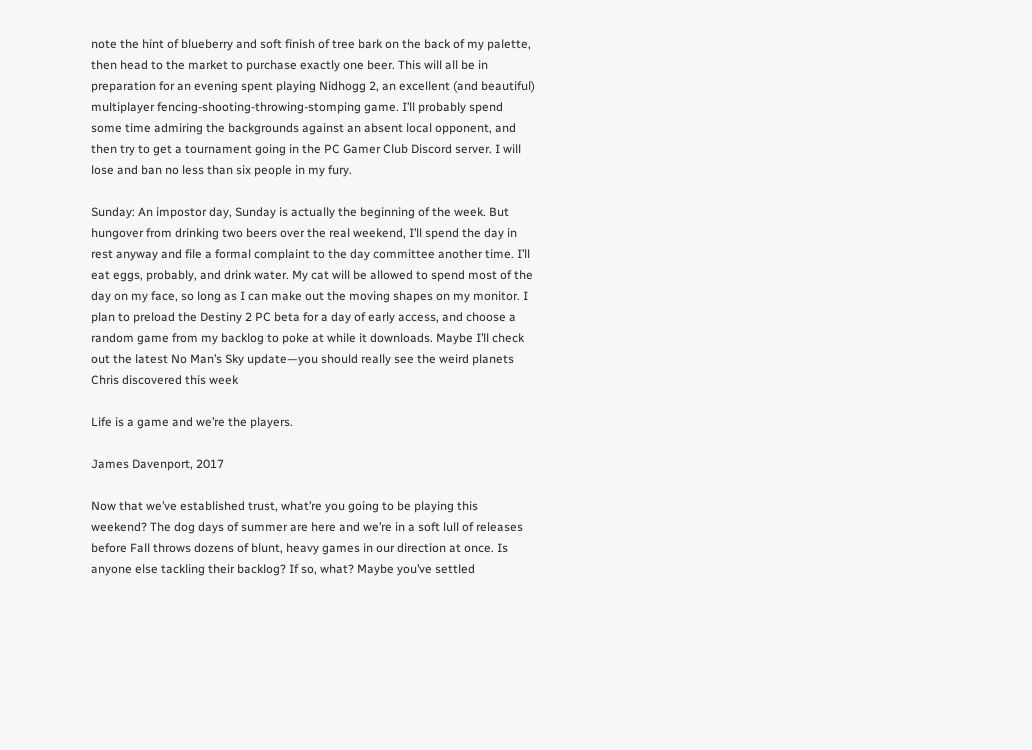note the hint of blueberry and soft finish of tree bark on the back of my palette, then head to the market to purchase exactly one beer. This will all be in preparation for an evening spent playing Nidhogg 2, an excellent (and beautiful) multiplayer fencing-shooting-throwing-stomping game. I’ll probably spend some time admiring the backgrounds against an absent local opponent, and then try to get a tournament going in the PC Gamer Club Discord server. I will lose and ban no less than six people in my fury.

Sunday: An impostor day, Sunday is actually the beginning of the week. But hungover from drinking two beers over the real weekend, I’ll spend the day in rest anyway and file a formal complaint to the day committee another time. I’ll eat eggs, probably, and drink water. My cat will be allowed to spend most of the day on my face, so long as I can make out the moving shapes on my monitor. I plan to preload the Destiny 2 PC beta for a day of early access, and choose a random game from my backlog to poke at while it downloads. Maybe I’ll check out the latest No Man’s Sky update—you should really see the weird planets Chris discovered this week

Life is a game and we’re the players.

James Davenport, 2017

Now that we’ve established trust, what’re you going to be playing this weekend? The dog days of summer are here and we’re in a soft lull of releases before Fall throws dozens of blunt, heavy games in our direction at once. Is anyone else tackling their backlog? If so, what? Maybe you’ve settled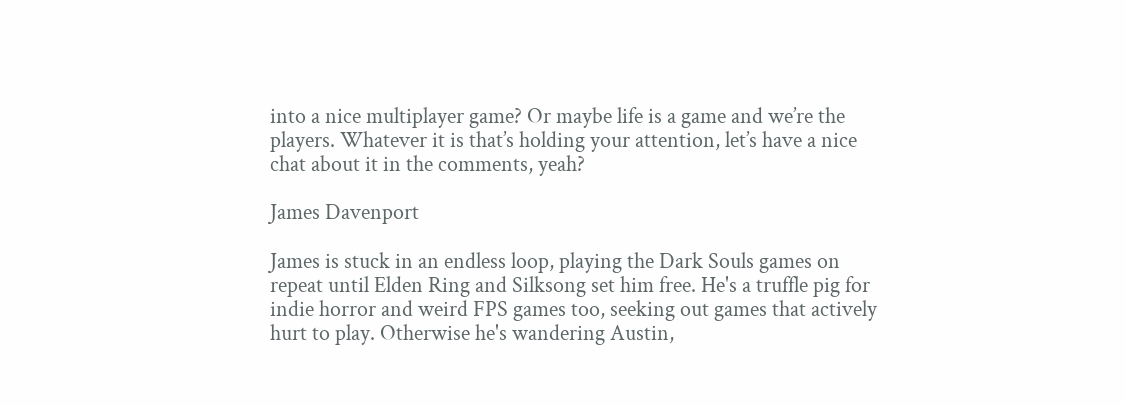into a nice multiplayer game? Or maybe life is a game and we’re the players. Whatever it is that’s holding your attention, let’s have a nice chat about it in the comments, yeah?

James Davenport

James is stuck in an endless loop, playing the Dark Souls games on repeat until Elden Ring and Silksong set him free. He's a truffle pig for indie horror and weird FPS games too, seeking out games that actively hurt to play. Otherwise he's wandering Austin,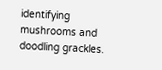identifying mushrooms and doodling grackles.